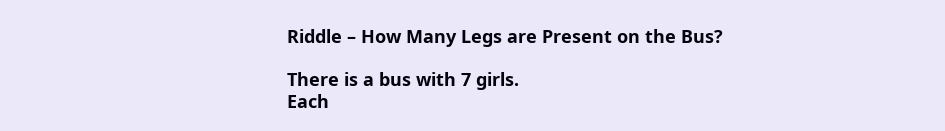Riddle – How Many Legs are Present on the Bus?

There is a bus with 7 girls.
Each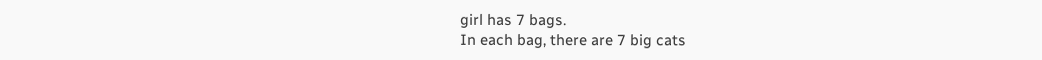girl has 7 bags.
In each bag, there are 7 big cats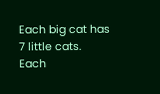Each big cat has 7 little cats.
Each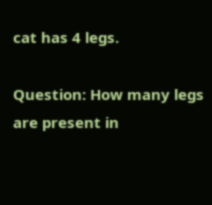cat has 4 legs.

Question: How many legs are present in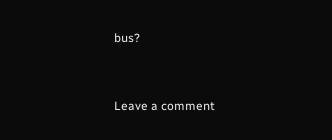bus?


Leave a comment